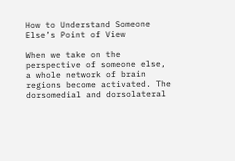How to Understand Someone Else’s Point of View

When we take on the perspective of someone else, a whole network of brain regions become activated. The dorsomedial and dorsolateral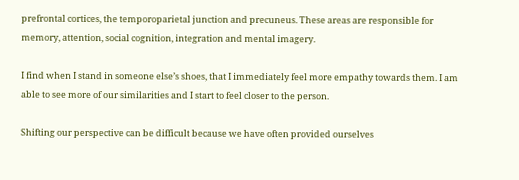prefrontal cortices, the temporoparietal junction and precuneus. These areas are responsible for memory, attention, social cognition, integration and mental imagery.

I find when I stand in someone else’s shoes, that I immediately feel more empathy towards them. I am able to see more of our similarities and I start to feel closer to the person.

Shifting our perspective can be difficult because we have often provided ourselves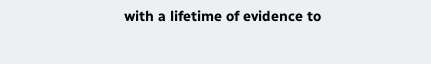with a lifetime of evidence to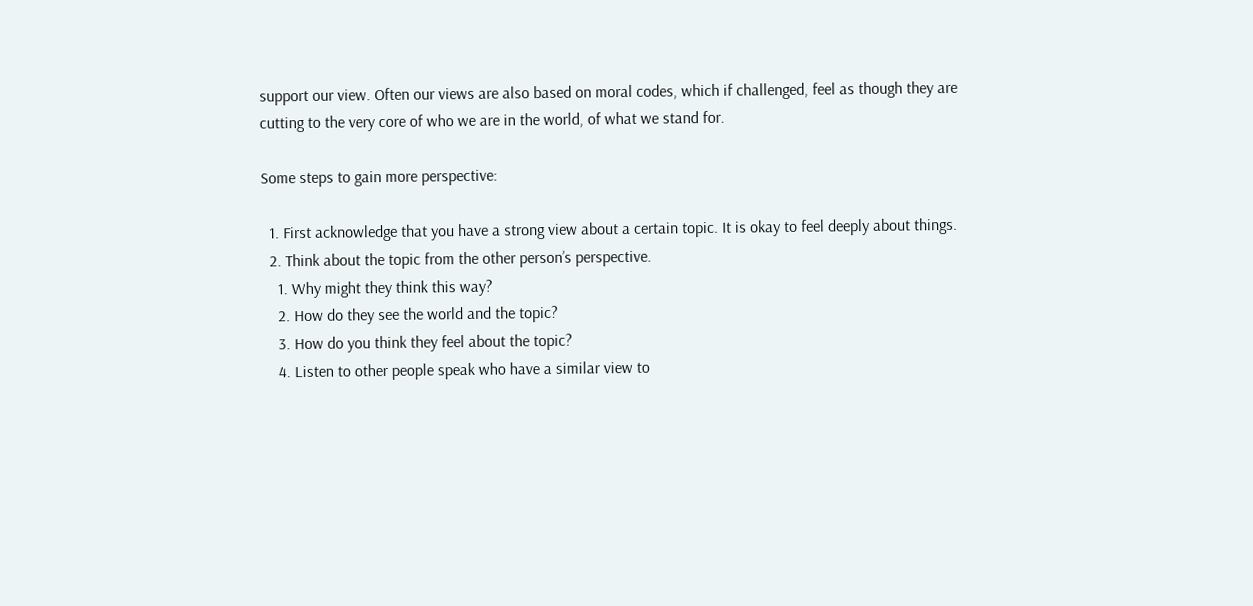support our view. Often our views are also based on moral codes, which if challenged, feel as though they are cutting to the very core of who we are in the world, of what we stand for.

Some steps to gain more perspective:

  1. First acknowledge that you have a strong view about a certain topic. It is okay to feel deeply about things.
  2. Think about the topic from the other person’s perspective.
    1. Why might they think this way?
    2. How do they see the world and the topic?
    3. How do you think they feel about the topic?
    4. Listen to other people speak who have a similar view to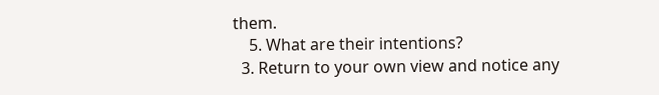them.
    5. What are their intentions?
  3. Return to your own view and notice any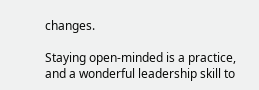changes.

Staying open-minded is a practice, and a wonderful leadership skill to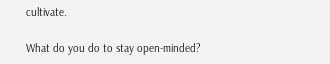cultivate.

What do you do to stay open-minded?